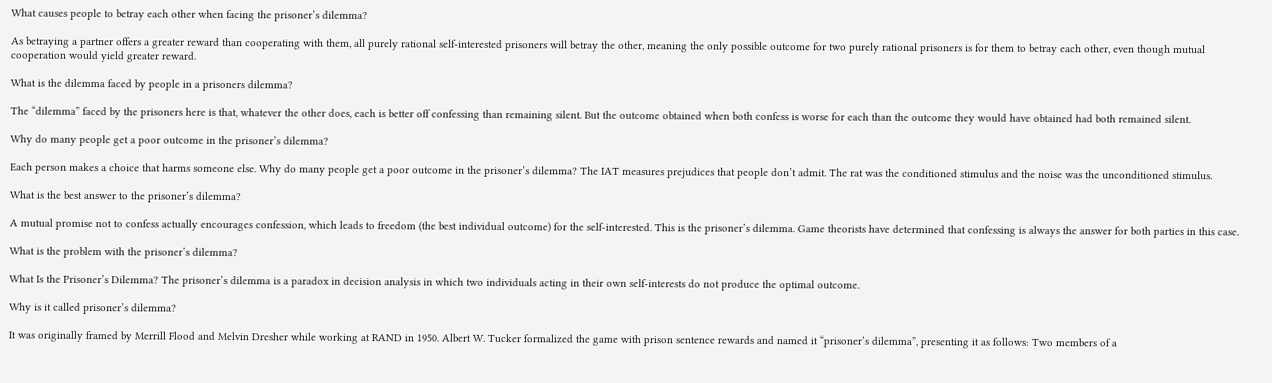What causes people to betray each other when facing the prisoner’s dilemma?

As betraying a partner offers a greater reward than cooperating with them, all purely rational self-interested prisoners will betray the other, meaning the only possible outcome for two purely rational prisoners is for them to betray each other, even though mutual cooperation would yield greater reward.

What is the dilemma faced by people in a prisoners dilemma?

The “dilemma” faced by the prisoners here is that, whatever the other does, each is better off confessing than remaining silent. But the outcome obtained when both confess is worse for each than the outcome they would have obtained had both remained silent.

Why do many people get a poor outcome in the prisoner’s dilemma?

Each person makes a choice that harms someone else. Why do many people get a poor outcome in the prisoner’s dilemma? The IAT measures prejudices that people don’t admit. The rat was the conditioned stimulus and the noise was the unconditioned stimulus.

What is the best answer to the prisoner’s dilemma?

A mutual promise not to confess actually encourages confession, which leads to freedom (the best individual outcome) for the self-interested. This is the prisoner’s dilemma. Game theorists have determined that confessing is always the answer for both parties in this case.

What is the problem with the prisoner’s dilemma?

What Is the Prisoner’s Dilemma? The prisoner’s dilemma is a paradox in decision analysis in which two individuals acting in their own self-interests do not produce the optimal outcome.

Why is it called prisoner’s dilemma?

It was originally framed by Merrill Flood and Melvin Dresher while working at RAND in 1950. Albert W. Tucker formalized the game with prison sentence rewards and named it “prisoner’s dilemma”, presenting it as follows: Two members of a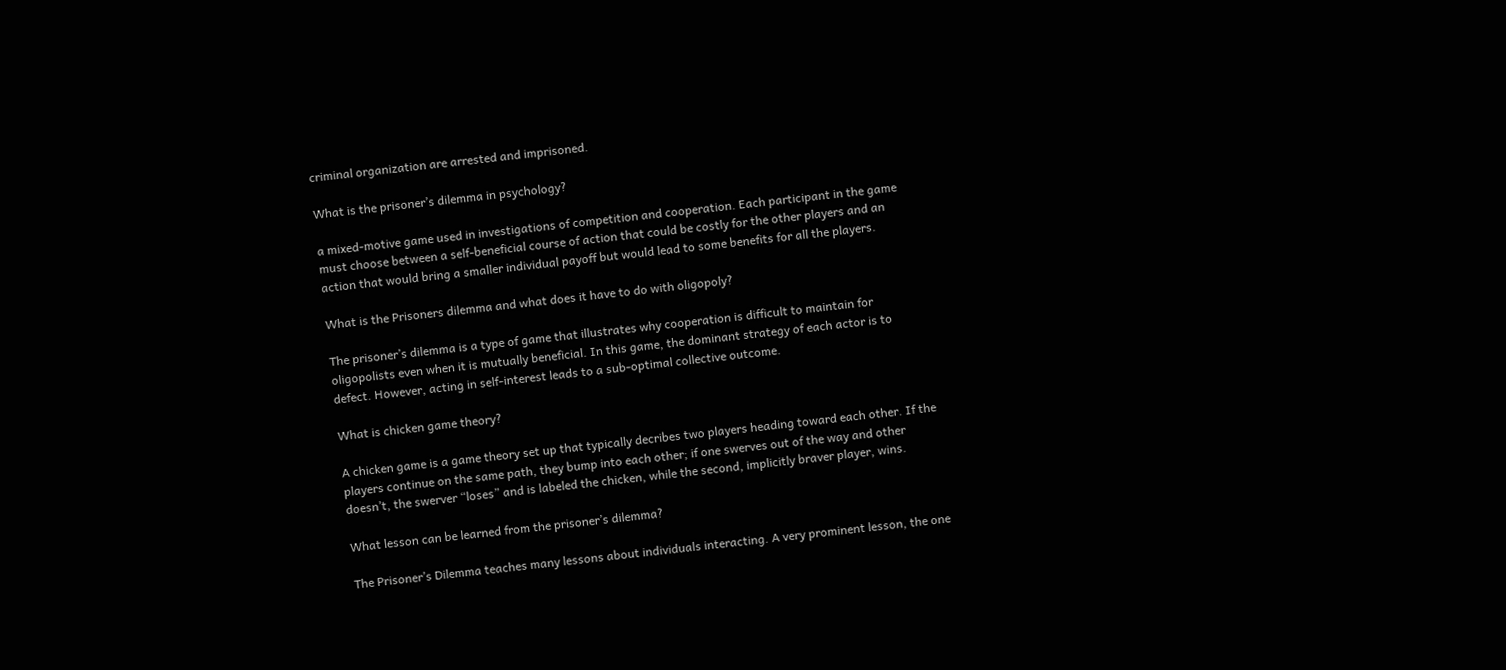criminal organization are arrested and imprisoned.

What is the prisoner’s dilemma in psychology?

a mixed-motive game used in investigations of competition and cooperation. Each participant in the game must choose between a self-beneficial course of action that could be costly for the other players and an action that would bring a smaller individual payoff but would lead to some benefits for all the players.

What is the Prisoners dilemma and what does it have to do with oligopoly?

The prisoner’s dilemma is a type of game that illustrates why cooperation is difficult to maintain for oligopolists even when it is mutually beneficial. In this game, the dominant strategy of each actor is to defect. However, acting in self-interest leads to a sub-optimal collective outcome.

What is chicken game theory?

A chicken game is a game theory set up that typically decribes two players heading toward each other. If the players continue on the same path, they bump into each other; if one swerves out of the way and other doesn’t, the swerver “loses” and is labeled the chicken, while the second, implicitly braver player, wins.

What lesson can be learned from the prisoner’s dilemma?

The Prisoner’s Dilemma teaches many lessons about individuals interacting. A very prominent lesson, the one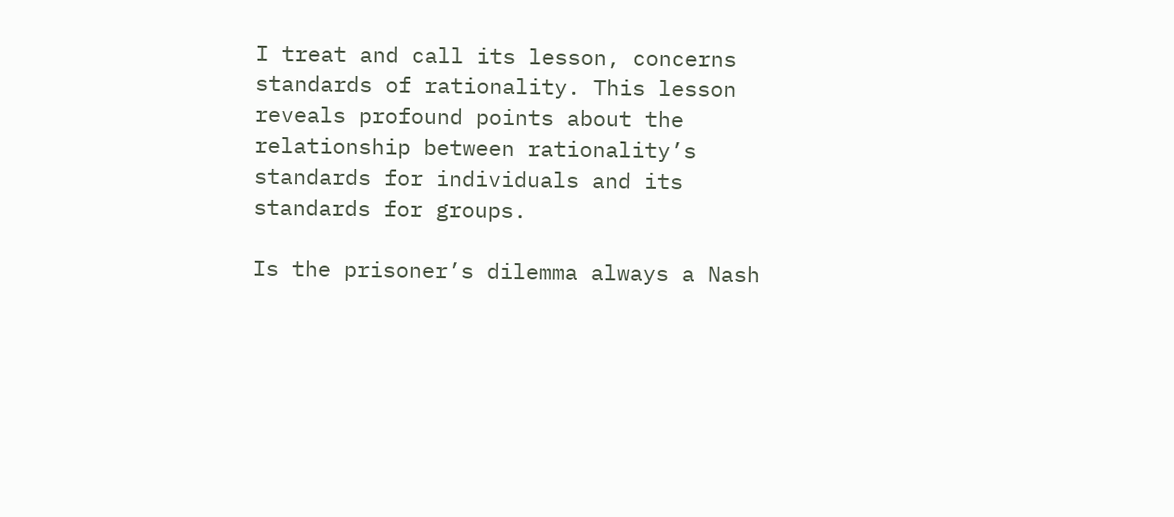I treat and call its lesson, concerns standards of rationality. This lesson reveals profound points about the relationship between rationality’s standards for individuals and its standards for groups.

Is the prisoner’s dilemma always a Nash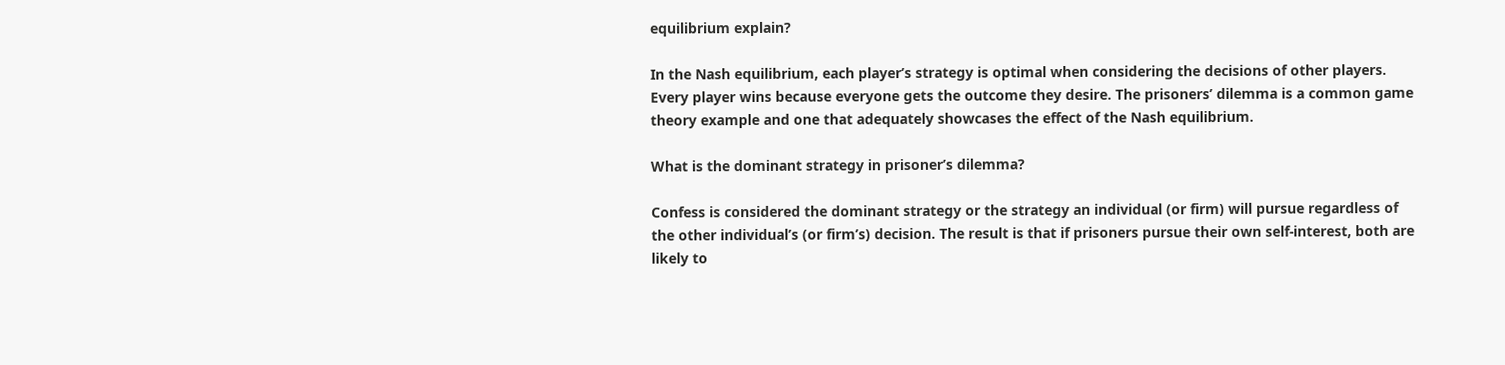equilibrium explain?

In the Nash equilibrium, each player’s strategy is optimal when considering the decisions of other players. Every player wins because everyone gets the outcome they desire. The prisoners’ dilemma is a common game theory example and one that adequately showcases the effect of the Nash equilibrium.

What is the dominant strategy in prisoner’s dilemma?

Confess is considered the dominant strategy or the strategy an individual (or firm) will pursue regardless of the other individual’s (or firm’s) decision. The result is that if prisoners pursue their own self-interest, both are likely to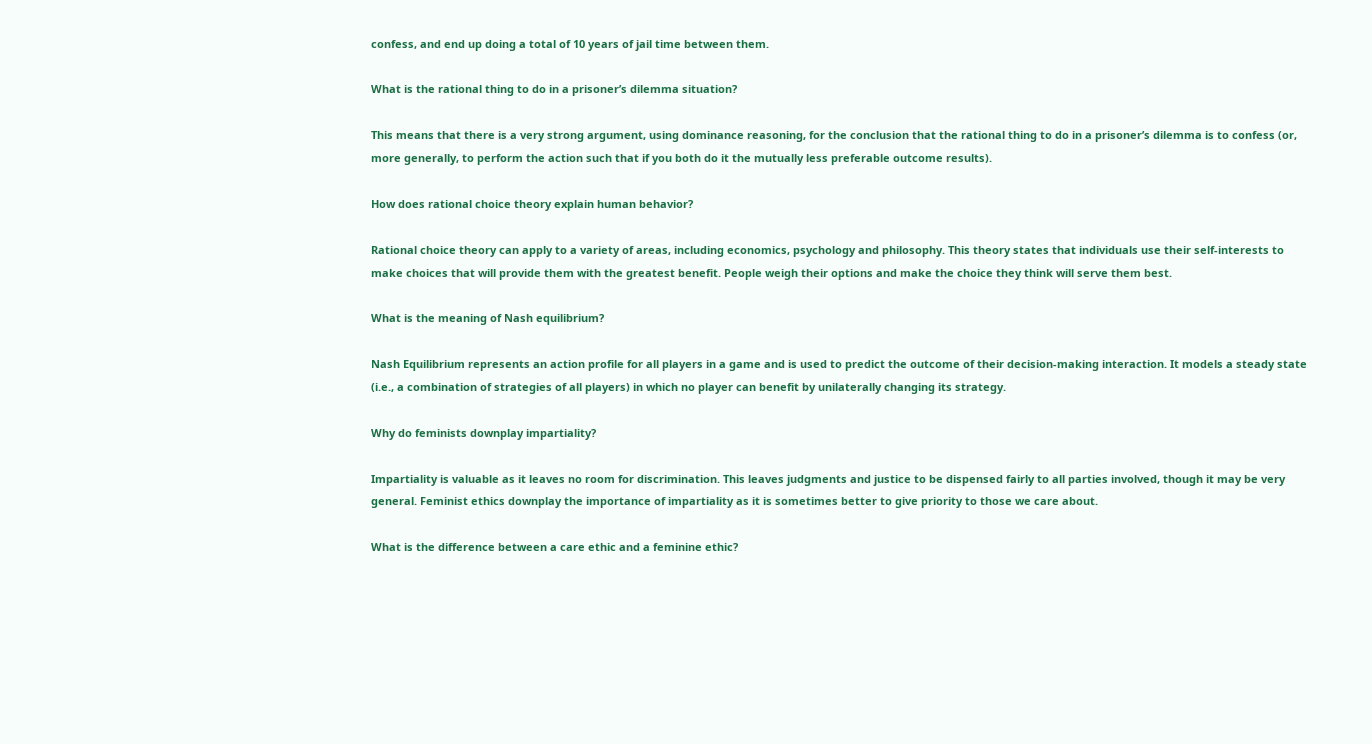confess, and end up doing a total of 10 years of jail time between them.

What is the rational thing to do in a prisoner’s dilemma situation?

This means that there is a very strong argument, using dominance reasoning, for the conclusion that the rational thing to do in a prisoner’s dilemma is to confess (or, more generally, to perform the action such that if you both do it the mutually less preferable outcome results).

How does rational choice theory explain human behavior?

Rational choice theory can apply to a variety of areas, including economics, psychology and philosophy. This theory states that individuals use their self-interests to make choices that will provide them with the greatest benefit. People weigh their options and make the choice they think will serve them best.

What is the meaning of Nash equilibrium?

Nash Equilibrium represents an action profile for all players in a game and is used to predict the outcome of their decision-making interaction. It models a steady state (i.e., a combination of strategies of all players) in which no player can benefit by unilaterally changing its strategy.

Why do feminists downplay impartiality?

Impartiality is valuable as it leaves no room for discrimination. This leaves judgments and justice to be dispensed fairly to all parties involved, though it may be very general. Feminist ethics downplay the importance of impartiality as it is sometimes better to give priority to those we care about.

What is the difference between a care ethic and a feminine ethic?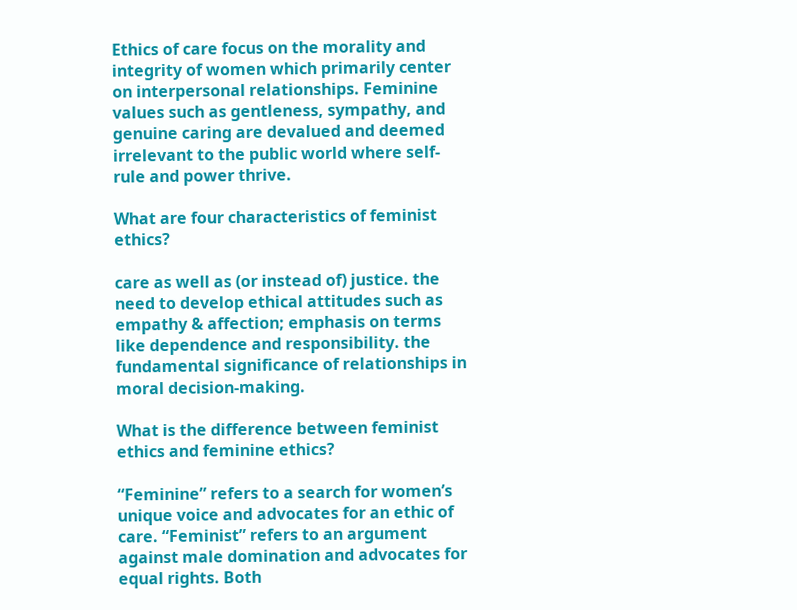Ethics of care focus on the morality and integrity of women which primarily center on interpersonal relationships. Feminine values such as gentleness, sympathy, and genuine caring are devalued and deemed irrelevant to the public world where self-rule and power thrive.

What are four characteristics of feminist ethics?

care as well as (or instead of) justice. the need to develop ethical attitudes such as empathy & affection; emphasis on terms like dependence and responsibility. the fundamental significance of relationships in moral decision-making.

What is the difference between feminist ethics and feminine ethics?

“Feminine” refers to a search for women’s unique voice and advocates for an ethic of care. “Feminist” refers to an argument against male domination and advocates for equal rights. Both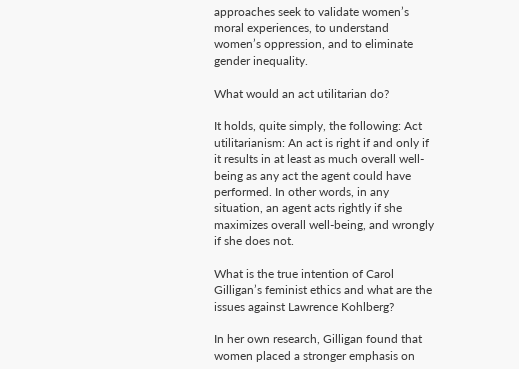approaches seek to validate women’s moral experiences, to understand women’s oppression, and to eliminate gender inequality.

What would an act utilitarian do?

It holds, quite simply, the following: Act utilitarianism: An act is right if and only if it results in at least as much overall well-being as any act the agent could have performed. In other words, in any situation, an agent acts rightly if she maximizes overall well-being, and wrongly if she does not.

What is the true intention of Carol Gilligan’s feminist ethics and what are the issues against Lawrence Kohlberg?

In her own research, Gilligan found that women placed a stronger emphasis on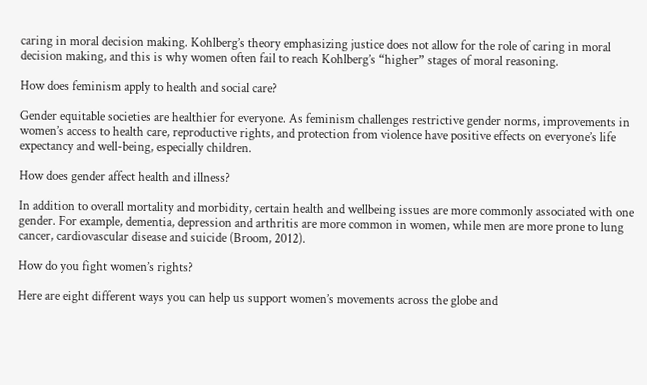caring in moral decision making. Kohlberg’s theory emphasizing justice does not allow for the role of caring in moral decision making, and this is why women often fail to reach Kohlberg’s “higher” stages of moral reasoning.

How does feminism apply to health and social care?

Gender equitable societies are healthier for everyone. As feminism challenges restrictive gender norms, improvements in women’s access to health care, reproductive rights, and protection from violence have positive effects on everyone’s life expectancy and well-being, especially children.

How does gender affect health and illness?

In addition to overall mortality and morbidity, certain health and wellbeing issues are more commonly associated with one gender. For example, dementia, depression and arthritis are more common in women, while men are more prone to lung cancer, cardiovascular disease and suicide (Broom, 2012).

How do you fight women’s rights?

Here are eight different ways you can help us support women’s movements across the globe and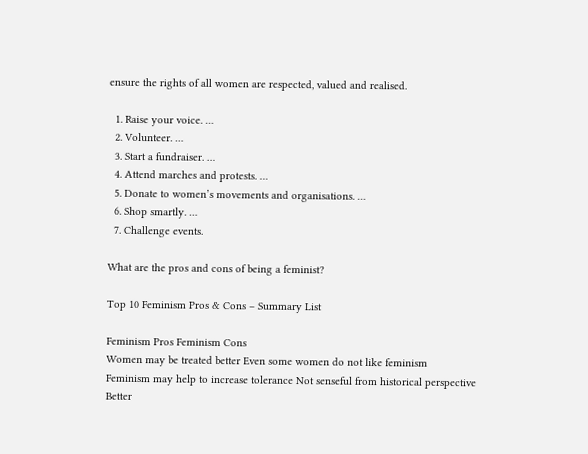ensure the rights of all women are respected, valued and realised.

  1. Raise your voice. …
  2. Volunteer. …
  3. Start a fundraiser. …
  4. Attend marches and protests. …
  5. Donate to women’s movements and organisations. …
  6. Shop smartly. …
  7. Challenge events.

What are the pros and cons of being a feminist?

Top 10 Feminism Pros & Cons – Summary List

Feminism Pros Feminism Cons
Women may be treated better Even some women do not like feminism
Feminism may help to increase tolerance Not senseful from historical perspective
Better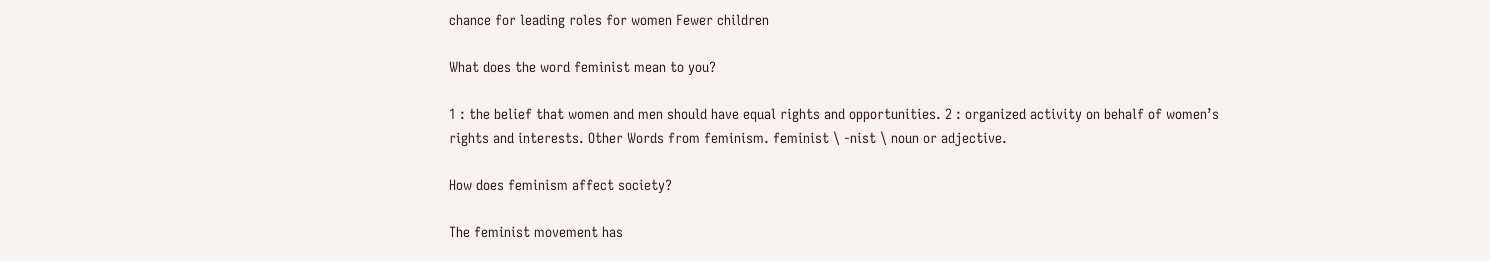chance for leading roles for women Fewer children

What does the word feminist mean to you?

1 : the belief that women and men should have equal rights and opportunities. 2 : organized activity on behalf of women’s rights and interests. Other Words from feminism. feminist \ -nist \ noun or adjective.

How does feminism affect society?

The feminist movement has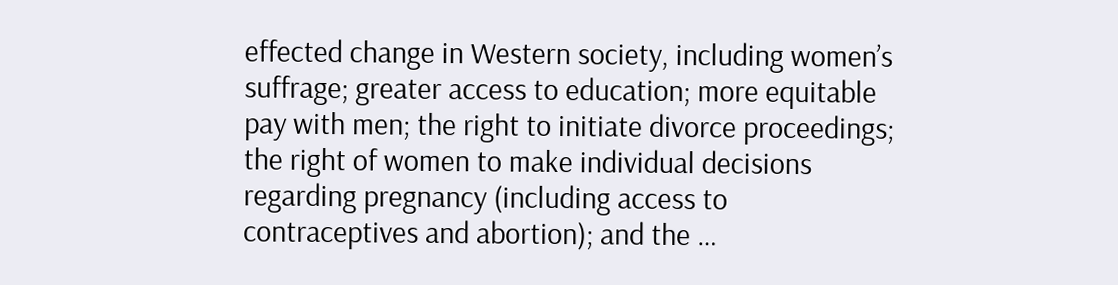effected change in Western society, including women’s suffrage; greater access to education; more equitable pay with men; the right to initiate divorce proceedings; the right of women to make individual decisions regarding pregnancy (including access to contraceptives and abortion); and the …